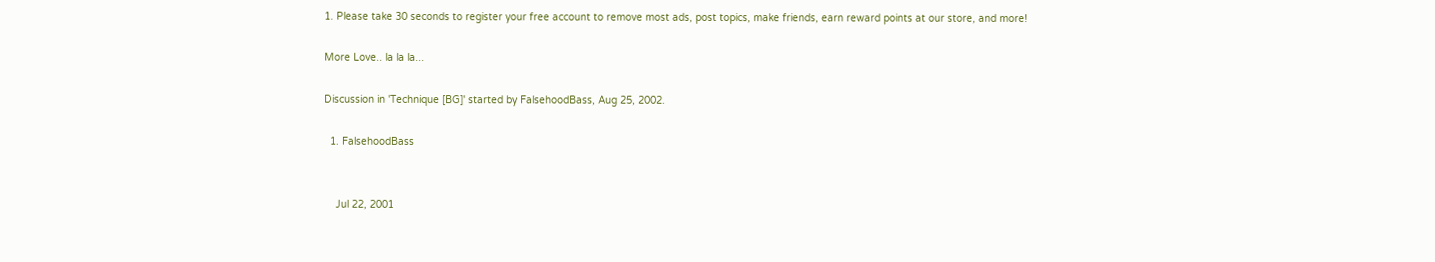1. Please take 30 seconds to register your free account to remove most ads, post topics, make friends, earn reward points at our store, and more!

More Love.. la la la...

Discussion in 'Technique [BG]' started by FalsehoodBass, Aug 25, 2002.

  1. FalsehoodBass


    Jul 22, 2001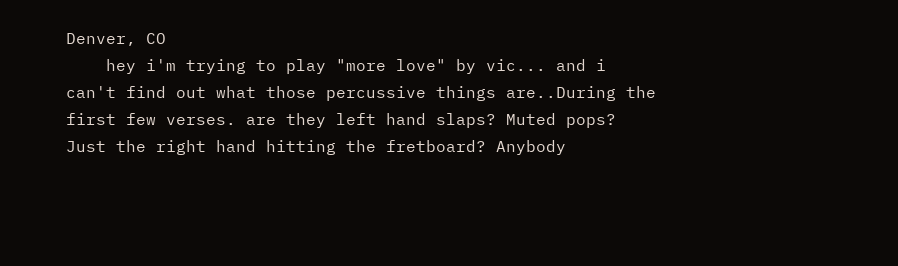Denver, CO
    hey i'm trying to play "more love" by vic... and i can't find out what those percussive things are..During the first few verses. are they left hand slaps? Muted pops? Just the right hand hitting the fretboard? Anybody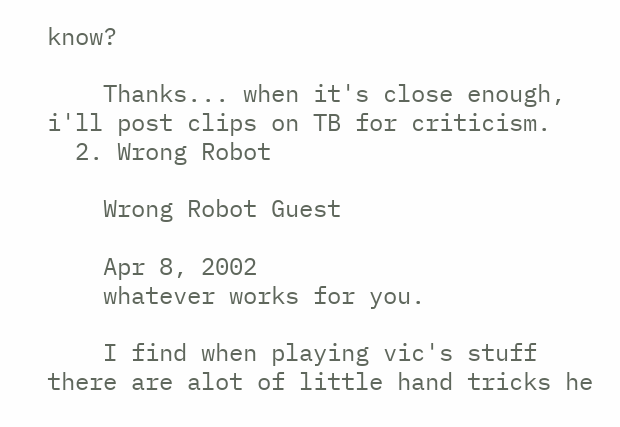know?

    Thanks... when it's close enough, i'll post clips on TB for criticism.
  2. Wrong Robot

    Wrong Robot Guest

    Apr 8, 2002
    whatever works for you.

    I find when playing vic's stuff there are alot of little hand tricks he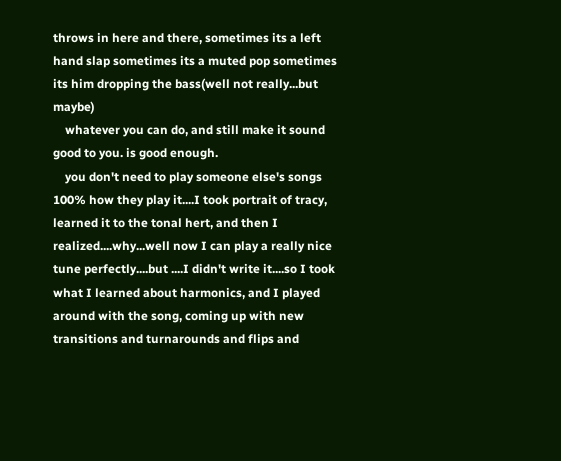throws in here and there, sometimes its a left hand slap sometimes its a muted pop sometimes its him dropping the bass(well not really...but maybe)
    whatever you can do, and still make it sound good to you. is good enough.
    you don't need to play someone else's songs 100% how they play it....I took portrait of tracy, learned it to the tonal hert, and then I realized....why...well now I can play a really nice tune perfectly....but ....I didn't write it....so I took what I learned about harmonics, and I played around with the song, coming up with new transitions and turnarounds and flips and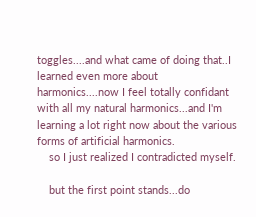toggles....and what came of doing that..I learned even more about harmonics....now I feel totally confidant with all my natural harmonics...and I'm learning a lot right now about the various forms of artificial harmonics.
    so I just realized I contradicted myself.

    but the first point stands...do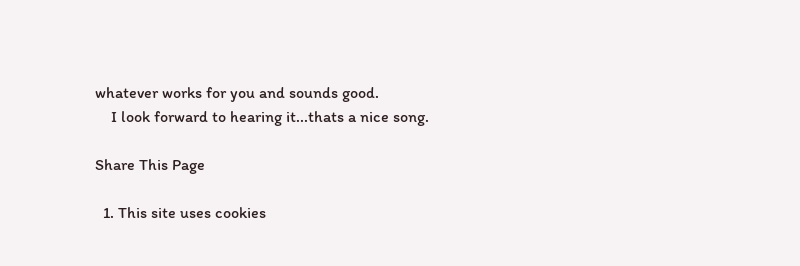whatever works for you and sounds good.
    I look forward to hearing it...thats a nice song.

Share This Page

  1. This site uses cookies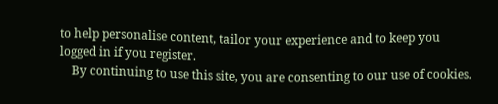to help personalise content, tailor your experience and to keep you logged in if you register.
    By continuing to use this site, you are consenting to our use of cookies.